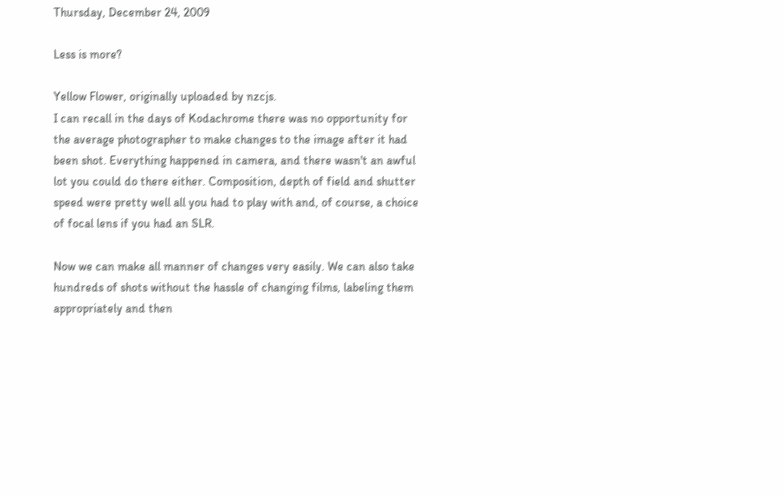Thursday, December 24, 2009

Less is more?

Yellow Flower, originally uploaded by nzcjs.
I can recall in the days of Kodachrome there was no opportunity for the average photographer to make changes to the image after it had been shot. Everything happened in camera, and there wasn't an awful lot you could do there either. Composition, depth of field and shutter speed were pretty well all you had to play with and, of course, a choice of focal lens if you had an SLR.

Now we can make all manner of changes very easily. We can also take hundreds of shots without the hassle of changing films, labeling them appropriately and then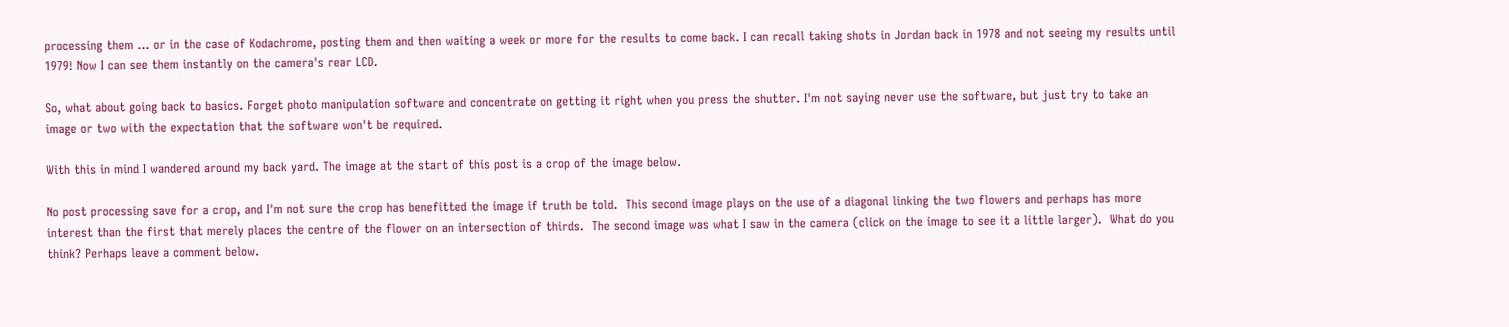processing them ... or in the case of Kodachrome, posting them and then waiting a week or more for the results to come back. I can recall taking shots in Jordan back in 1978 and not seeing my results until 1979! Now I can see them instantly on the camera's rear LCD.

So, what about going back to basics. Forget photo manipulation software and concentrate on getting it right when you press the shutter. I'm not saying never use the software, but just try to take an image or two with the expectation that the software won't be required.

With this in mind I wandered around my back yard. The image at the start of this post is a crop of the image below.

No post processing save for a crop, and I'm not sure the crop has benefitted the image if truth be told.  This second image plays on the use of a diagonal linking the two flowers and perhaps has more interest than the first that merely places the centre of the flower on an intersection of thirds.  The second image was what I saw in the camera (click on the image to see it a little larger).  What do you think? Perhaps leave a comment below.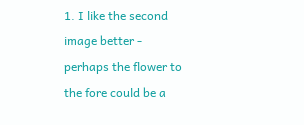1. I like the second image better - perhaps the flower to the fore could be a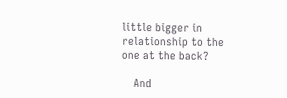little bigger in relationship to the one at the back?

    And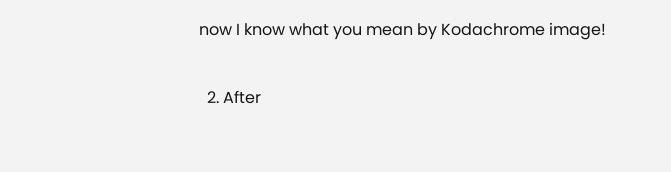now I know what you mean by Kodachrome image!

  2. After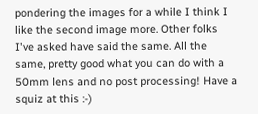pondering the images for a while I think I like the second image more. Other folks I've asked have said the same. All the same, pretty good what you can do with a 50mm lens and no post processing! Have a squiz at this :-)